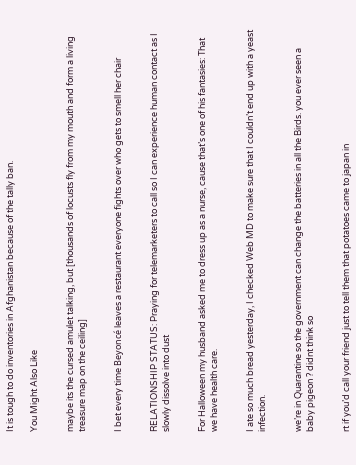It is tough to do inventories in Afghanistan because of the tally ban.

You Might Also Like


maybe its the cursed amulet talking, but [thousands of locusts fly from my mouth and form a living treasure map on the ceiling]


I bet every time Beyoncé leaves a restaurant everyone fights over who gets to smell her chair


RELATIONSHIP STATUS: Praying for telemarketers to call so I can experience human contact as I slowly dissolve into dust


For Halloween my husband asked me to dress up as a nurse, cause that’s one of his fantasies: That we have health care.


I ate so much bread yesterday, I checked Web MD to make sure that I couldn’t end up with a yeast infection.


we’re in Quarantine so the government can change the batteries in all the Birds. you ever seen a baby pigeon ? didnt think so


rt if you’d call your friend just to tell them that potatoes came to japan in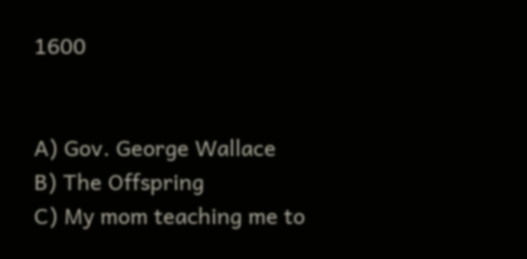1600


A) Gov. George Wallace
B) The Offspring
C) My mom teaching me to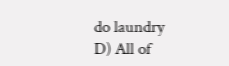do laundry
D) All of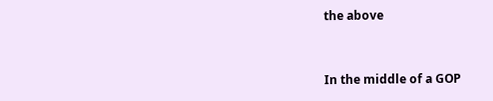the above


In the middle of a GOP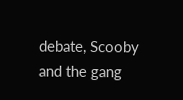debate, Scooby and the gang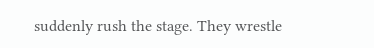suddenly rush the stage. They wrestle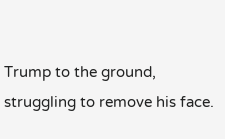Trump to the ground, struggling to remove his face.